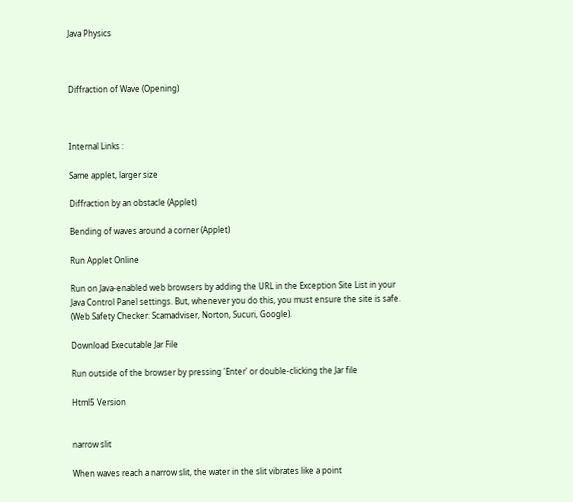Java Physics



Diffraction of Wave (Opening)



Internal Links :

Same applet, larger size

Diffraction by an obstacle (Applet)

Bending of waves around a corner (Applet)

Run Applet Online

Run on Java-enabled web browsers by adding the URL in the Exception Site List in your
Java Control Panel settings. But, whenever you do this, you must ensure the site is safe.
(Web Safety Checker: Scamadviser, Norton, Sucuri, Google).

Download Executable Jar File

Run outside of the browser by pressing 'Enter' or double-clicking the Jar file

Html5 Version


narrow slit

When waves reach a narrow slit, the water in the slit vibrates like a point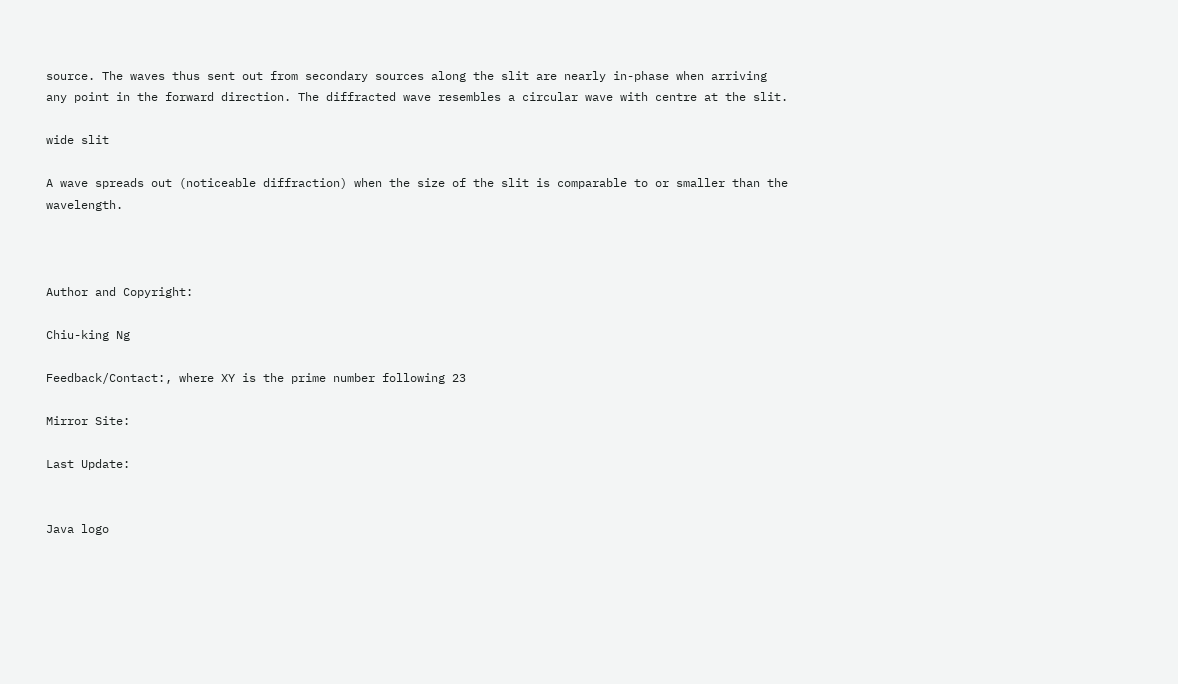source. The waves thus sent out from secondary sources along the slit are nearly in-phase when arriving any point in the forward direction. The diffracted wave resembles a circular wave with centre at the slit.

wide slit

A wave spreads out (noticeable diffraction) when the size of the slit is comparable to or smaller than the wavelength.



Author and Copyright:

Chiu-king Ng

Feedback/Contact:, where XY is the prime number following 23

Mirror Site:

Last Update:


Java logo